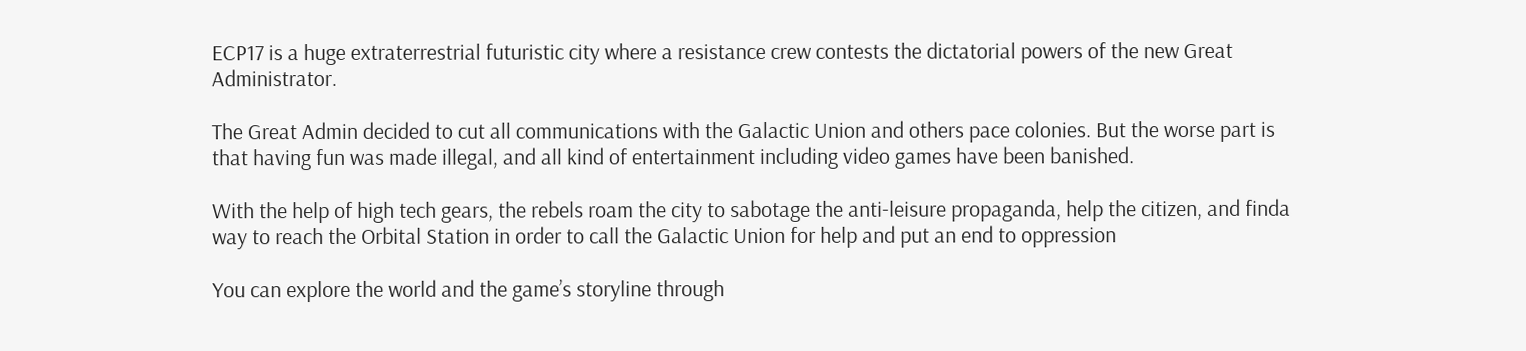ECP17 is a huge extraterrestrial futuristic city where a resistance crew contests the dictatorial powers of the new Great Administrator.

The Great Admin decided to cut all communications with the Galactic Union and others pace colonies. But the worse part is that having fun was made illegal, and all kind of entertainment including video games have been banished.

With the help of high tech gears, the rebels roam the city to sabotage the anti-leisure propaganda, help the citizen, and finda way to reach the Orbital Station in order to call the Galactic Union for help and put an end to oppression

You can explore the world and the game’s storyline through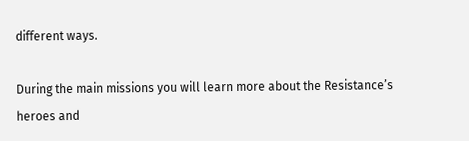different ways.

During the main missions you will learn more about the Resistance’s heroes and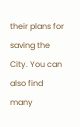their plans for saving the City. You can also find many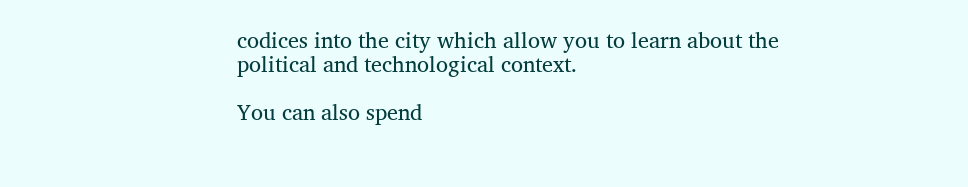codices into the city which allow you to learn about the political and technological context.

You can also spend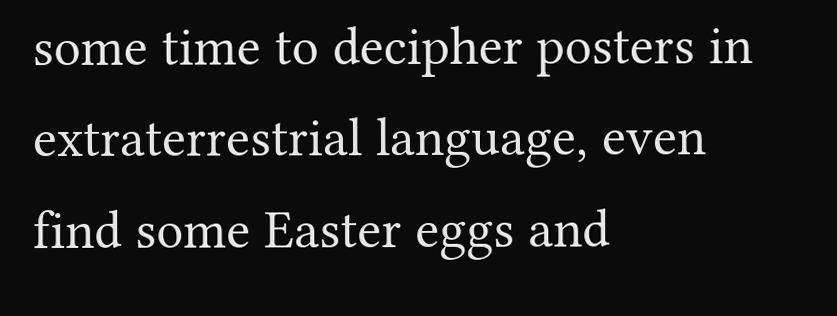some time to decipher posters in extraterrestrial language, even find some Easter eggs and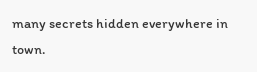many secrets hidden everywhere in town.